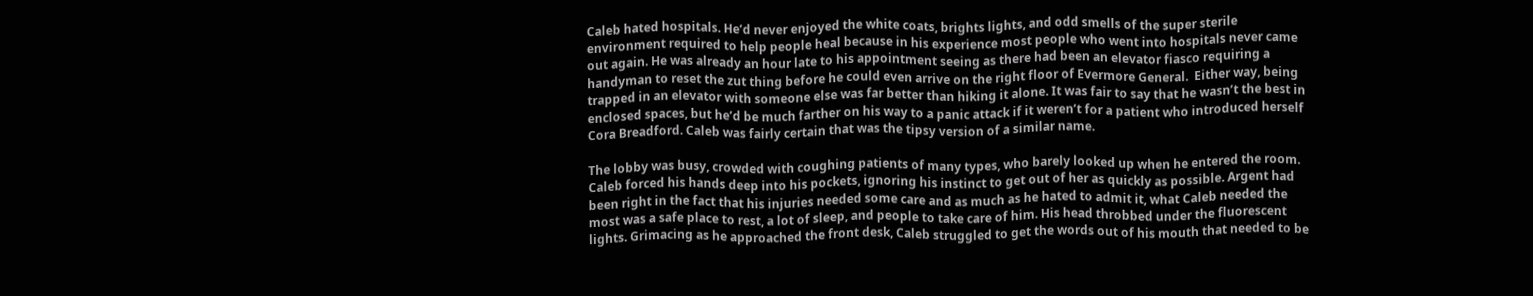Caleb hated hospitals. He’d never enjoyed the white coats, brights lights, and odd smells of the super sterile environment required to help people heal because in his experience most people who went into hospitals never came out again. He was already an hour late to his appointment seeing as there had been an elevator fiasco requiring a handyman to reset the zut thing before he could even arrive on the right floor of Evermore General.  Either way, being trapped in an elevator with someone else was far better than hiking it alone. It was fair to say that he wasn’t the best in enclosed spaces, but he’d be much farther on his way to a panic attack if it weren’t for a patient who introduced herself Cora Breadford. Caleb was fairly certain that was the tipsy version of a similar name.

The lobby was busy, crowded with coughing patients of many types, who barely looked up when he entered the room. Caleb forced his hands deep into his pockets, ignoring his instinct to get out of her as quickly as possible. Argent had been right in the fact that his injuries needed some care and as much as he hated to admit it, what Caleb needed the most was a safe place to rest, a lot of sleep, and people to take care of him. His head throbbed under the fluorescent lights. Grimacing as he approached the front desk, Caleb struggled to get the words out of his mouth that needed to be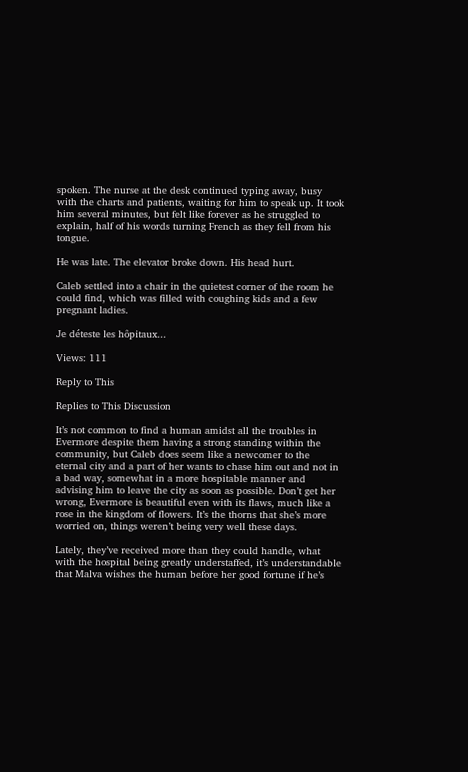spoken. The nurse at the desk continued typing away, busy with the charts and patients, waiting for him to speak up. It took him several minutes, but felt like forever as he struggled to explain, half of his words turning French as they fell from his tongue.

He was late. The elevator broke down. His head hurt.

Caleb settled into a chair in the quietest corner of the room he could find, which was filled with coughing kids and a few pregnant ladies.

Je déteste les hôpitaux...

Views: 111

Reply to This

Replies to This Discussion

It’s not common to find a human amidst all the troubles in Evermore despite them having a strong standing within the community, but Caleb does seem like a newcomer to the eternal city and a part of her wants to chase him out and not in a bad way, somewhat in a more hospitable manner and advising him to leave the city as soon as possible. Don’t get her wrong, Evermore is beautiful even with its flaws, much like a rose in the kingdom of flowers. It’s the thorns that she’s more worried on, things weren’t being very well these days.

Lately, they’ve received more than they could handle, what with the hospital being greatly understaffed, it’s understandable that Malva wishes the human before her good fortune if he’s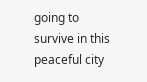going to survive in this peaceful city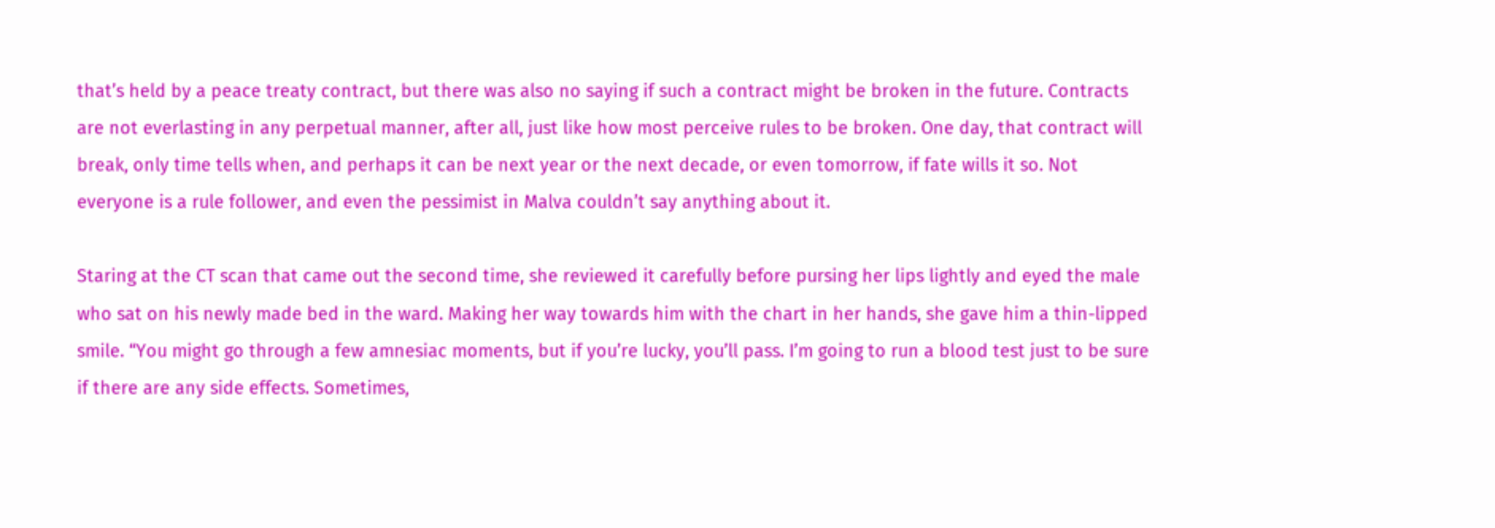that’s held by a peace treaty contract, but there was also no saying if such a contract might be broken in the future. Contracts are not everlasting in any perpetual manner, after all, just like how most perceive rules to be broken. One day, that contract will break, only time tells when, and perhaps it can be next year or the next decade, or even tomorrow, if fate wills it so. Not everyone is a rule follower, and even the pessimist in Malva couldn’t say anything about it.

Staring at the CT scan that came out the second time, she reviewed it carefully before pursing her lips lightly and eyed the male who sat on his newly made bed in the ward. Making her way towards him with the chart in her hands, she gave him a thin-lipped smile. “You might go through a few amnesiac moments, but if you’re lucky, you’ll pass. I’m going to run a blood test just to be sure if there are any side effects. Sometimes,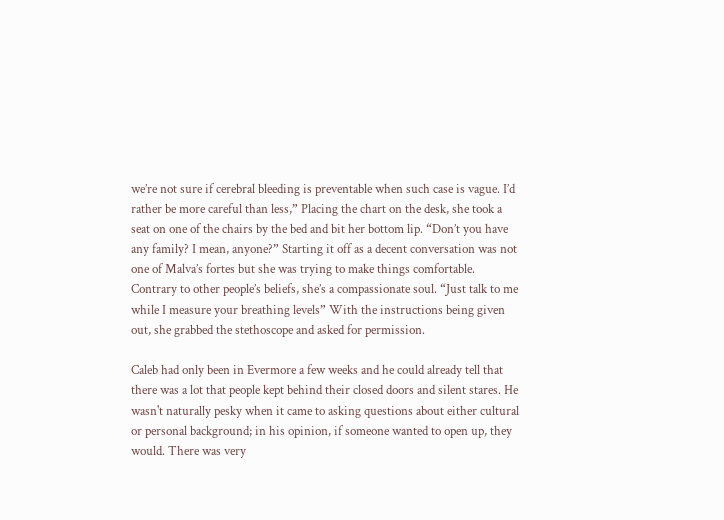we’re not sure if cerebral bleeding is preventable when such case is vague. I’d rather be more careful than less,” Placing the chart on the desk, she took a seat on one of the chairs by the bed and bit her bottom lip. “Don’t you have any family? I mean, anyone?” Starting it off as a decent conversation was not one of Malva’s fortes but she was trying to make things comfortable. Contrary to other people’s beliefs, she’s a compassionate soul. “Just talk to me while I measure your breathing levels” With the instructions being given out, she grabbed the stethoscope and asked for permission.

Caleb had only been in Evermore a few weeks and he could already tell that there was a lot that people kept behind their closed doors and silent stares. He wasn't naturally pesky when it came to asking questions about either cultural or personal background; in his opinion, if someone wanted to open up, they would. There was very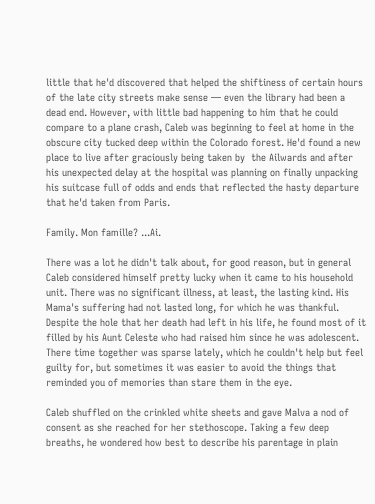little that he'd discovered that helped the shiftiness of certain hours of the late city streets make sense — even the library had been a dead end. However, with little bad happening to him that he could compare to a plane crash, Caleb was beginning to feel at home in the obscure city tucked deep within the Colorado forest. He'd found a new place to live after graciously being taken by  the Ailwards and after his unexpected delay at the hospital was planning on finally unpacking his suitcase full of odds and ends that reflected the hasty departure that he'd taken from Paris.

Family. Mon famille? ...Ai.

There was a lot he didn't talk about, for good reason, but in general Caleb considered himself pretty lucky when it came to his household unit. There was no significant illness, at least, the lasting kind. His Mama's suffering had not lasted long, for which he was thankful. Despite the hole that her death had left in his life, he found most of it filled by his Aunt Celeste who had raised him since he was adolescent. There time together was sparse lately, which he couldn't help but feel guilty for, but sometimes it was easier to avoid the things that reminded you of memories than stare them in the eye.

Caleb shuffled on the crinkled white sheets and gave Malva a nod of consent as she reached for her stethoscope. Taking a few deep breaths, he wondered how best to describe his parentage in plain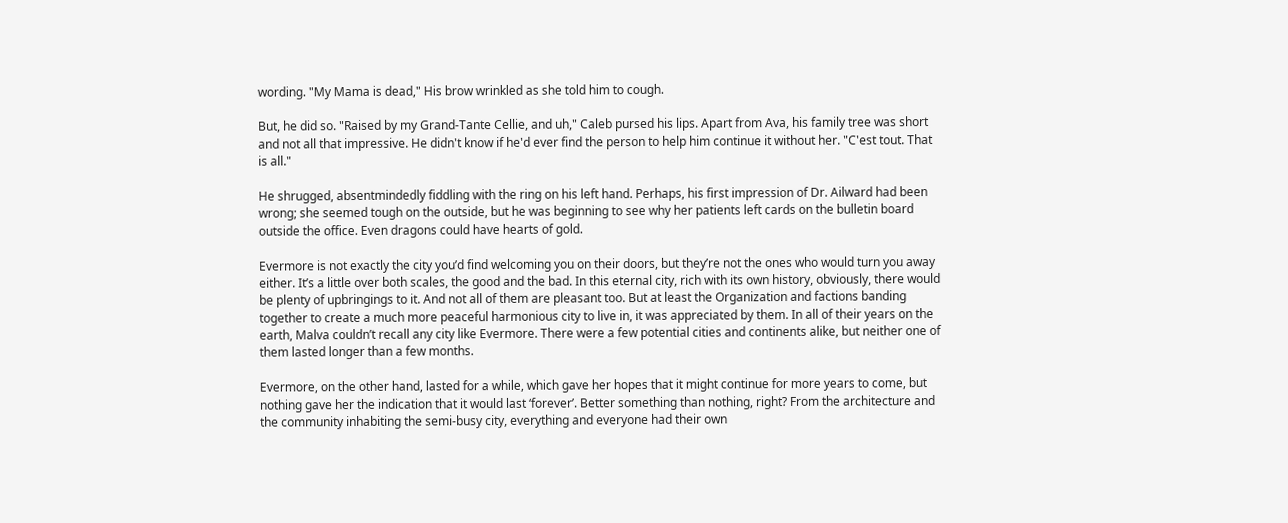wording. "My Mama is dead," His brow wrinkled as she told him to cough.

But, he did so. "Raised by my Grand-Tante Cellie, and uh," Caleb pursed his lips. Apart from Ava, his family tree was short and not all that impressive. He didn't know if he'd ever find the person to help him continue it without her. "C'est tout. That is all."

He shrugged, absentmindedly fiddling with the ring on his left hand. Perhaps, his first impression of Dr. Ailward had been wrong; she seemed tough on the outside, but he was beginning to see why her patients left cards on the bulletin board outside the office. Even dragons could have hearts of gold.

Evermore is not exactly the city you’d find welcoming you on their doors, but they’re not the ones who would turn you away either. It’s a little over both scales, the good and the bad. In this eternal city, rich with its own history, obviously, there would be plenty of upbringings to it. And not all of them are pleasant too. But at least the Organization and factions banding together to create a much more peaceful harmonious city to live in, it was appreciated by them. In all of their years on the earth, Malva couldn’t recall any city like Evermore. There were a few potential cities and continents alike, but neither one of them lasted longer than a few months.

Evermore, on the other hand, lasted for a while, which gave her hopes that it might continue for more years to come, but nothing gave her the indication that it would last ‘forever’. Better something than nothing, right? From the architecture and the community inhabiting the semi-busy city, everything and everyone had their own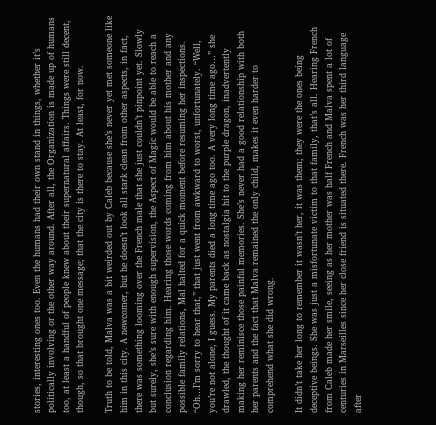stories, interesting ones too. Even the humans had their own stand in things, whether it’s politically involving or the other way around. After all, the Organization is made up of humans too, at least a handful of people knew about their supernatural affairs. Things were still decent, though, so that brought one message; that the city is there to stay. At least, for now.

Truth to be told, Malva was a bit weirded out by Caleb because she’s never yet met someone like him in this city. A newcomer, but he doesn’t look all stark clean from other aspects, in fact, there was something looming over the French male that she just couldn’t pinpoint yet. Slowly but surely, she’s sure with enough supervision, the Aspect of Magic would be able to reach a conclusion regarding him. Hearing those words coming from him about his mother and any possible family relations, Mal halted for a quick moment before resuming her inspections. “Oh…I’m sorry to hear that,” that just went from awkward to worst, unfortunately. “Well, you’re not alone, I guess. My parents died a long time ago too. A very long time ago…” she drawled, the thought of it came back as nostalgia hit to the purple dragon, inadvertently making her reminisce those painful memories. She’s never had a good relationship with both her parents and the fact that Malva remained the only child, makes it even harder to comprehend what she did wrong.

It didn’t take her long to remember it wasn’t her, it was them; they were the ones being deceptive beings. She was just a misfortunate victim to that family, that’s all. Hearing French from Caleb made her smile, seeing as her mother was half French and Malva spent a lot of centuries in Marseilles since her close friend is situated there. French was her third language after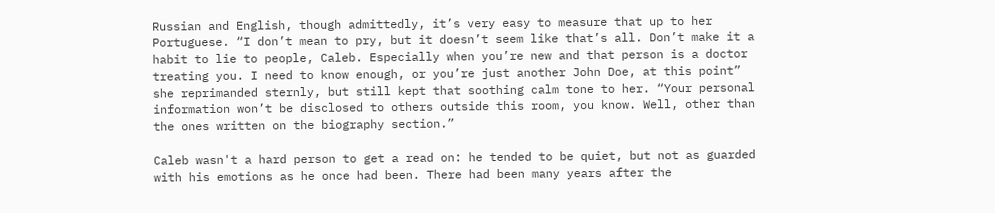Russian and English, though admittedly, it’s very easy to measure that up to her Portuguese. “I don’t mean to pry, but it doesn’t seem like that’s all. Don’t make it a habit to lie to people, Caleb. Especially when you’re new and that person is a doctor treating you. I need to know enough, or you’re just another John Doe, at this point” she reprimanded sternly, but still kept that soothing calm tone to her. “Your personal information won’t be disclosed to others outside this room, you know. Well, other than the ones written on the biography section.”

Caleb wasn't a hard person to get a read on: he tended to be quiet, but not as guarded with his emotions as he once had been. There had been many years after the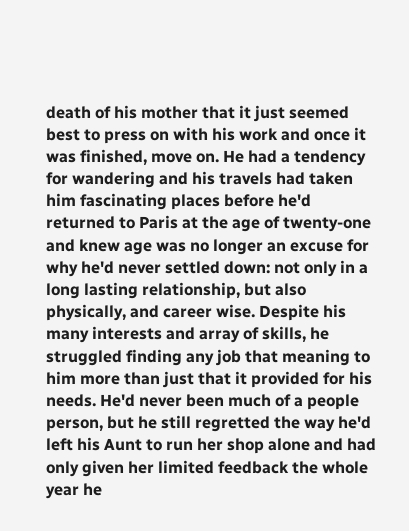death of his mother that it just seemed best to press on with his work and once it was finished, move on. He had a tendency for wandering and his travels had taken him fascinating places before he'd returned to Paris at the age of twenty-one and knew age was no longer an excuse for why he'd never settled down: not only in a long lasting relationship, but also physically, and career wise. Despite his many interests and array of skills, he struggled finding any job that meaning to him more than just that it provided for his needs. He'd never been much of a people person, but he still regretted the way he'd left his Aunt to run her shop alone and had only given her limited feedback the whole year he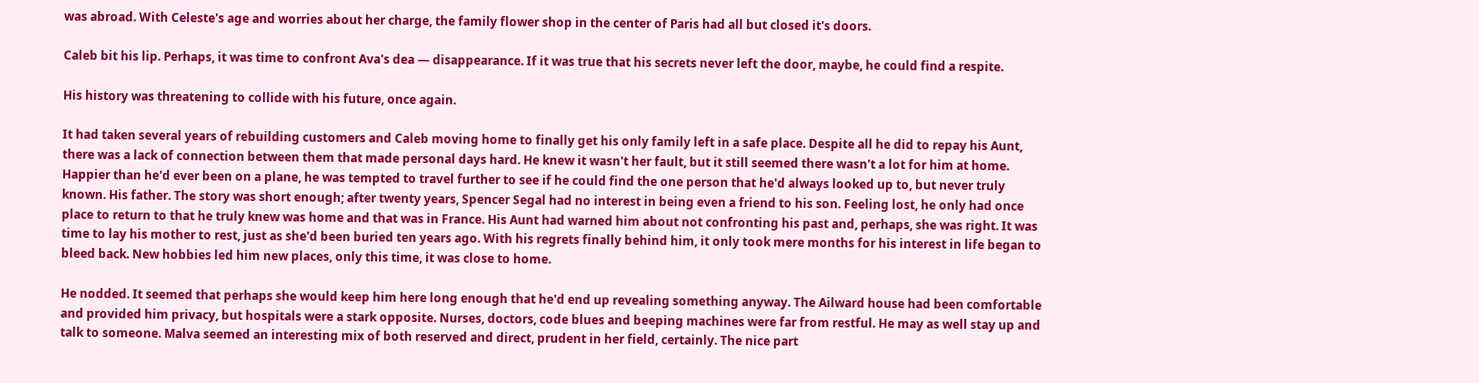was abroad. With Celeste's age and worries about her charge, the family flower shop in the center of Paris had all but closed it's doors.

Caleb bit his lip. Perhaps, it was time to confront Ava's dea — disappearance. If it was true that his secrets never left the door, maybe, he could find a respite.

His history was threatening to collide with his future, once again.

It had taken several years of rebuilding customers and Caleb moving home to finally get his only family left in a safe place. Despite all he did to repay his Aunt, there was a lack of connection between them that made personal days hard. He knew it wasn't her fault, but it still seemed there wasn't a lot for him at home. Happier than he'd ever been on a plane, he was tempted to travel further to see if he could find the one person that he'd always looked up to, but never truly known. His father. The story was short enough; after twenty years, Spencer Segal had no interest in being even a friend to his son. Feeling lost, he only had once place to return to that he truly knew was home and that was in France. His Aunt had warned him about not confronting his past and, perhaps, she was right. It was time to lay his mother to rest, just as she'd been buried ten years ago. With his regrets finally behind him, it only took mere months for his interest in life began to bleed back. New hobbies led him new places, only this time, it was close to home.

He nodded. It seemed that perhaps she would keep him here long enough that he'd end up revealing something anyway. The Ailward house had been comfortable and provided him privacy, but hospitals were a stark opposite. Nurses, doctors, code blues and beeping machines were far from restful. He may as well stay up and talk to someone. Malva seemed an interesting mix of both reserved and direct, prudent in her field, certainly. The nice part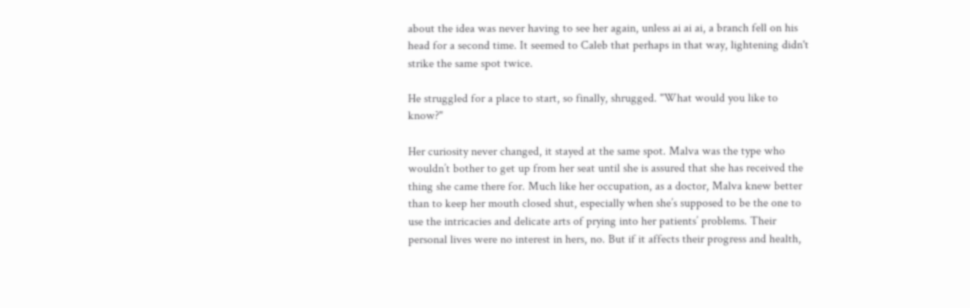about the idea was never having to see her again, unless ai ai ai, a branch fell on his head for a second time. It seemed to Caleb that perhaps in that way, lightening didn't strike the same spot twice.

He struggled for a place to start, so finally, shrugged. "What would you like to know?"

Her curiosity never changed, it stayed at the same spot. Malva was the type who wouldn’t bother to get up from her seat until she is assured that she has received the thing she came there for. Much like her occupation, as a doctor, Malva knew better than to keep her mouth closed shut, especially when she’s supposed to be the one to use the intricacies and delicate arts of prying into her patients’ problems. Their personal lives were no interest in hers, no. But if it affects their progress and health,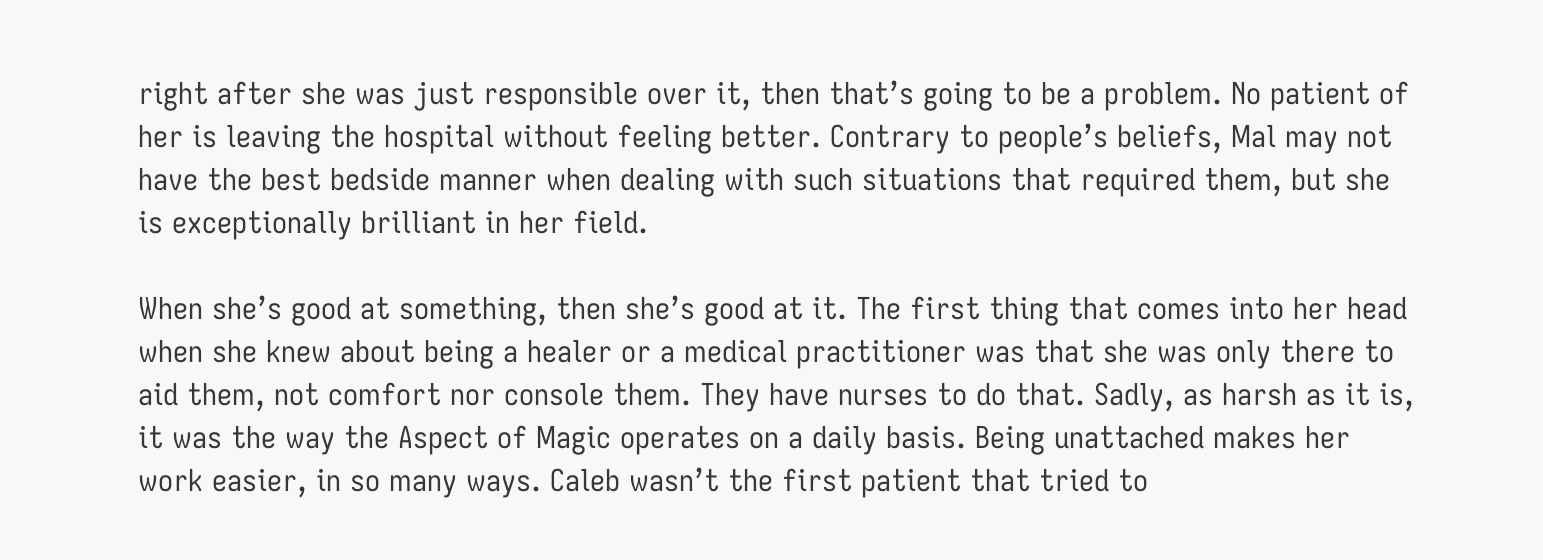right after she was just responsible over it, then that’s going to be a problem. No patient of her is leaving the hospital without feeling better. Contrary to people’s beliefs, Mal may not have the best bedside manner when dealing with such situations that required them, but she is exceptionally brilliant in her field.

When she’s good at something, then she’s good at it. The first thing that comes into her head when she knew about being a healer or a medical practitioner was that she was only there to aid them, not comfort nor console them. They have nurses to do that. Sadly, as harsh as it is, it was the way the Aspect of Magic operates on a daily basis. Being unattached makes her work easier, in so many ways. Caleb wasn’t the first patient that tried to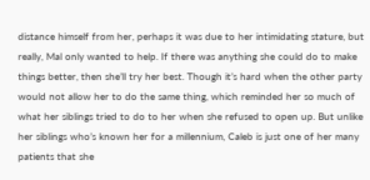distance himself from her, perhaps it was due to her intimidating stature, but really, Mal only wanted to help. If there was anything she could do to make things better, then she’ll try her best. Though it’s hard when the other party would not allow her to do the same thing, which reminded her so much of what her siblings tried to do to her when she refused to open up. But unlike her siblings who’s known her for a millennium, Caleb is just one of her many patients that she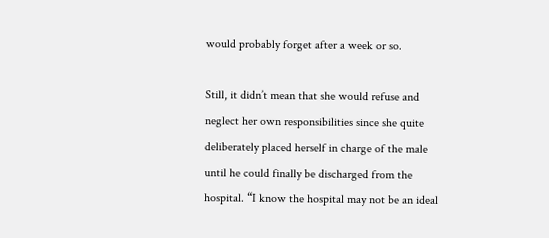would probably forget after a week or so.

Still, it didn’t mean that she would refuse and neglect her own responsibilities since she quite deliberately placed herself in charge of the male until he could finally be discharged from the hospital. “I know the hospital may not be an ideal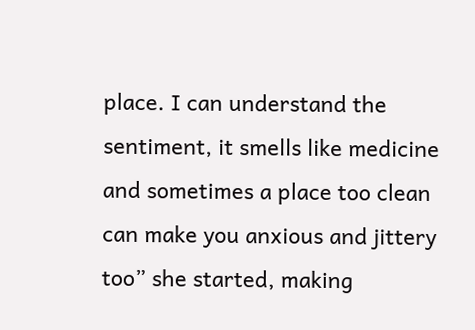place. I can understand the sentiment, it smells like medicine and sometimes a place too clean can make you anxious and jittery too” she started, making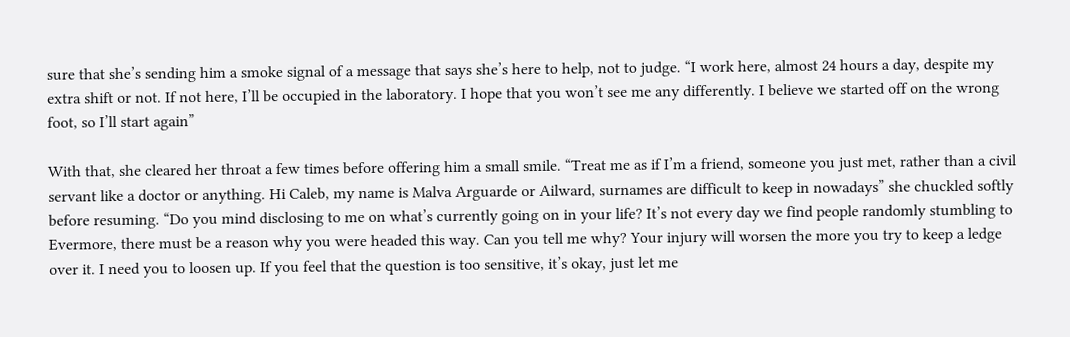sure that she’s sending him a smoke signal of a message that says she’s here to help, not to judge. “I work here, almost 24 hours a day, despite my extra shift or not. If not here, I’ll be occupied in the laboratory. I hope that you won’t see me any differently. I believe we started off on the wrong foot, so I’ll start again”

With that, she cleared her throat a few times before offering him a small smile. “Treat me as if I’m a friend, someone you just met, rather than a civil servant like a doctor or anything. Hi Caleb, my name is Malva Arguarde or Ailward, surnames are difficult to keep in nowadays” she chuckled softly before resuming. “Do you mind disclosing to me on what’s currently going on in your life? It’s not every day we find people randomly stumbling to Evermore, there must be a reason why you were headed this way. Can you tell me why? Your injury will worsen the more you try to keep a ledge over it. I need you to loosen up. If you feel that the question is too sensitive, it’s okay, just let me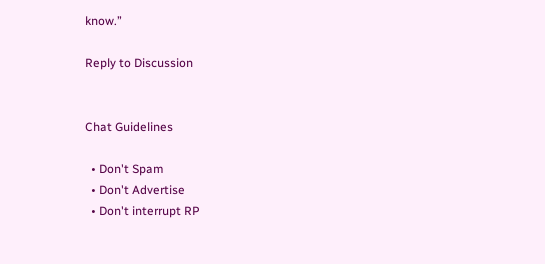know.”

Reply to Discussion


Chat Guidelines

  • Don't Spam
  • Don't Advertise
  • Don't interrupt RP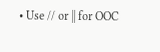• Use // or || for OOC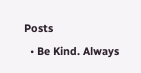Posts
  • Be Kind. Always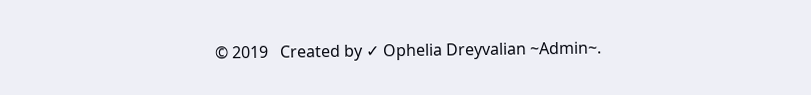© 2019   Created by ✓ Ophelia Dreyvalian ~Admin~.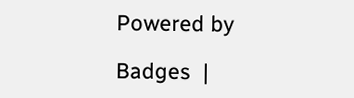Powered by

Badges  |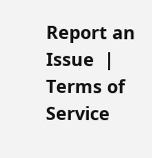Report an Issue  |  Terms of Service